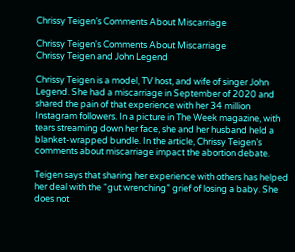Chrissy Teigen’s Comments About Miscarriage

Chrissy Teigen's Comments About Miscarriage
Chrissy Teigen and John Legend

Chrissy Teigen is a model, TV host, and wife of singer John Legend. She had a miscarriage in September of 2020 and shared the pain of that experience with her 34 million Instagram followers. In a picture in The Week magazine, with tears streaming down her face, she and her husband held a blanket-wrapped bundle. In the article, Chrissy Teigen’s comments about miscarriage impact the abortion debate.

Teigen says that sharing her experience with others has helped her deal with the “gut wrenching” grief of losing a baby. She does not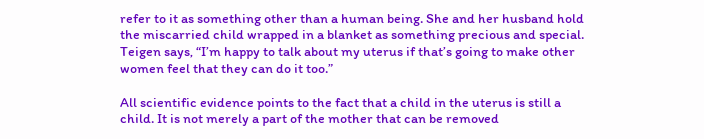refer to it as something other than a human being. She and her husband hold the miscarried child wrapped in a blanket as something precious and special. Teigen says, “I’m happy to talk about my uterus if that’s going to make other women feel that they can do it too.”

All scientific evidence points to the fact that a child in the uterus is still a child. It is not merely a part of the mother that can be removed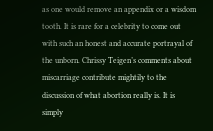as one would remove an appendix or a wisdom tooth. It is rare for a celebrity to come out with such an honest and accurate portrayal of the unborn. Chrissy Teigen’s comments about miscarriage contribute mightily to the discussion of what abortion really is. It is simply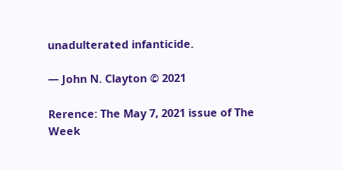unadulterated infanticide.

— John N. Clayton © 2021

Rerence: The May 7, 2021 issue of The Week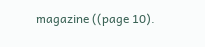magazine ((page 10).